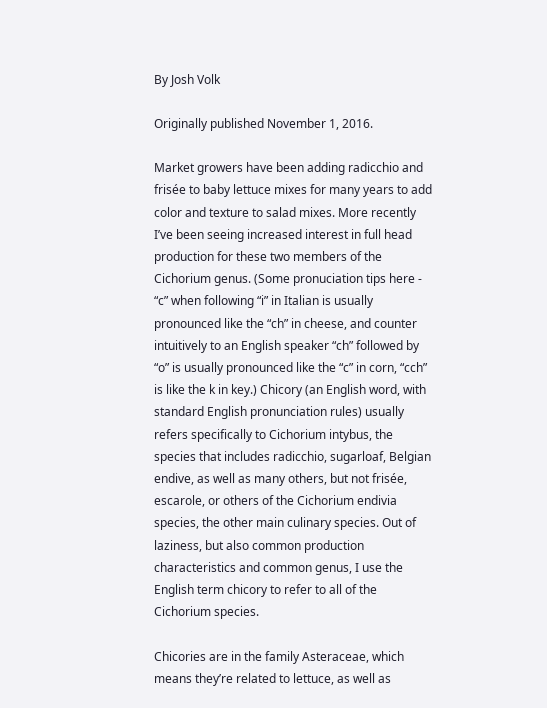By Josh Volk

Originally published November 1, 2016.

Market growers have been adding radicchio and frisée to baby lettuce mixes for many years to add color and texture to salad mixes. More recently I’ve been seeing increased interest in full head production for these two members of the Cichorium genus. (Some pronuciation tips here - “c” when following “i” in Italian is usually pronounced like the “ch” in cheese, and counter intuitively to an English speaker “ch” followed by “o” is usually pronounced like the “c” in corn, “cch” is like the k in key.) Chicory (an English word, with standard English pronunciation rules) usually refers specifically to Cichorium intybus, the species that includes radicchio, sugarloaf, Belgian endive, as well as many others, but not frisée, escarole, or others of the Cichorium endivia species, the other main culinary species. Out of laziness, but also common production characteristics and common genus, I use the English term chicory to refer to all of the Cichorium species.

Chicories are in the family Asteraceae, which means they’re related to lettuce, as well as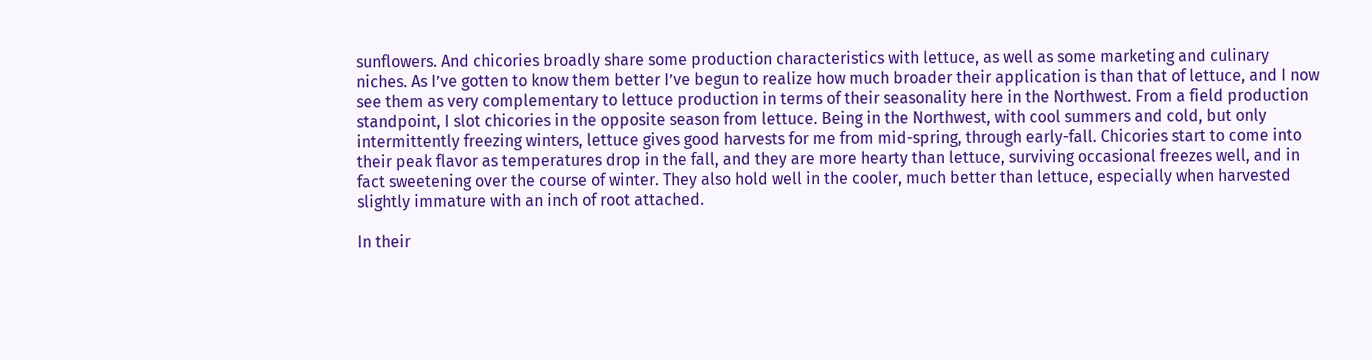sunflowers. And chicories broadly share some production characteristics with lettuce, as well as some marketing and culinary niches. As I’ve gotten to know them better I’ve begun to realize how much broader their application is than that of lettuce, and I now see them as very complementary to lettuce production in terms of their seasonality here in the Northwest. From a field production standpoint, I slot chicories in the opposite season from lettuce. Being in the Northwest, with cool summers and cold, but only intermittently freezing winters, lettuce gives good harvests for me from mid-spring, through early-fall. Chicories start to come into their peak flavor as temperatures drop in the fall, and they are more hearty than lettuce, surviving occasional freezes well, and in fact sweetening over the course of winter. They also hold well in the cooler, much better than lettuce, especially when harvested slightly immature with an inch of root attached.

In their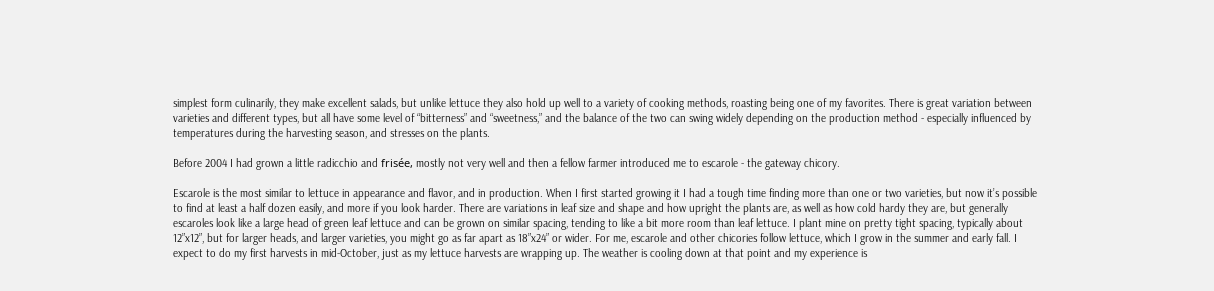simplest form culinarily, they make excellent salads, but unlike lettuce they also hold up well to a variety of cooking methods, roasting being one of my favorites. There is great variation between varieties and different types, but all have some level of “bitterness” and “sweetness,” and the balance of the two can swing widely depending on the production method - especially influenced by temperatures during the harvesting season, and stresses on the plants.

Before 2004 I had grown a little radicchio and frisée, mostly not very well and then a fellow farmer introduced me to escarole - the gateway chicory.

Escarole is the most similar to lettuce in appearance and flavor, and in production. When I first started growing it I had a tough time finding more than one or two varieties, but now it’s possible to find at least a half dozen easily, and more if you look harder. There are variations in leaf size and shape and how upright the plants are, as well as how cold hardy they are, but generally escaroles look like a large head of green leaf lettuce and can be grown on similar spacing, tending to like a bit more room than leaf lettuce. I plant mine on pretty tight spacing, typically about 12”x12”, but for larger heads, and larger varieties, you might go as far apart as 18”x24” or wider. For me, escarole and other chicories follow lettuce, which I grow in the summer and early fall. I expect to do my first harvests in mid-October, just as my lettuce harvests are wrapping up. The weather is cooling down at that point and my experience is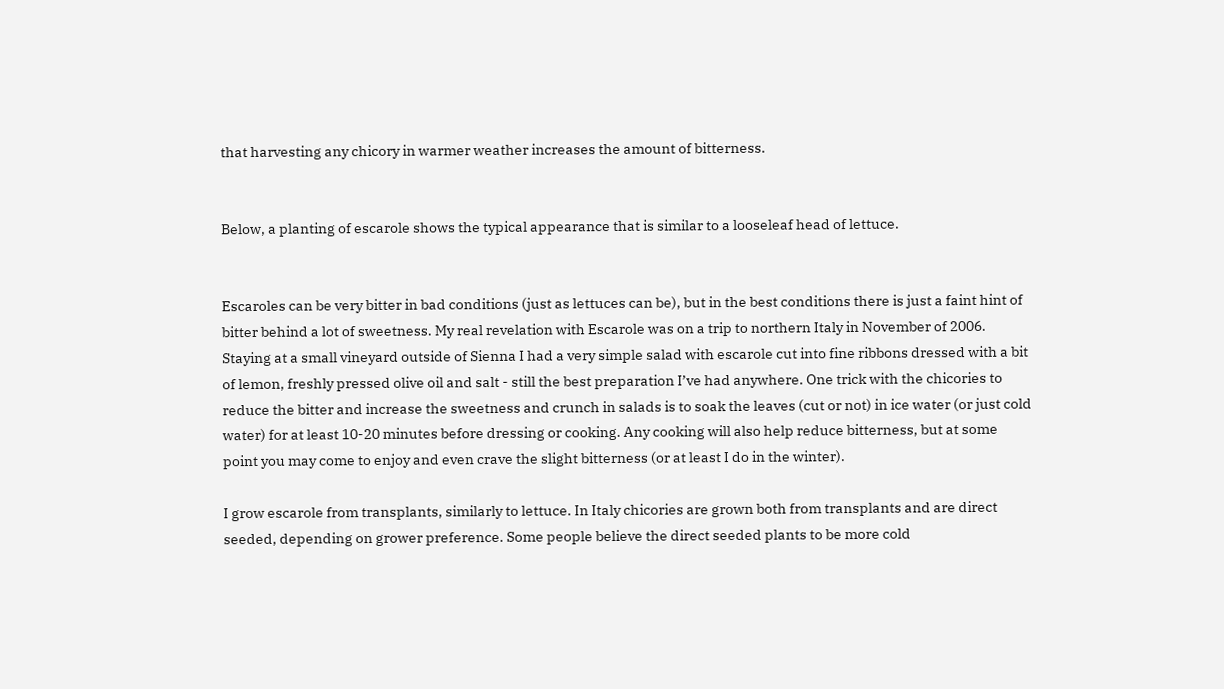that harvesting any chicory in warmer weather increases the amount of bitterness.


Below, a planting of escarole shows the typical appearance that is similar to a looseleaf head of lettuce.


Escaroles can be very bitter in bad conditions (just as lettuces can be), but in the best conditions there is just a faint hint of bitter behind a lot of sweetness. My real revelation with Escarole was on a trip to northern Italy in November of 2006. Staying at a small vineyard outside of Sienna I had a very simple salad with escarole cut into fine ribbons dressed with a bit of lemon, freshly pressed olive oil and salt - still the best preparation I’ve had anywhere. One trick with the chicories to reduce the bitter and increase the sweetness and crunch in salads is to soak the leaves (cut or not) in ice water (or just cold water) for at least 10-20 minutes before dressing or cooking. Any cooking will also help reduce bitterness, but at some point you may come to enjoy and even crave the slight bitterness (or at least I do in the winter).

I grow escarole from transplants, similarly to lettuce. In Italy chicories are grown both from transplants and are direct seeded, depending on grower preference. Some people believe the direct seeded plants to be more cold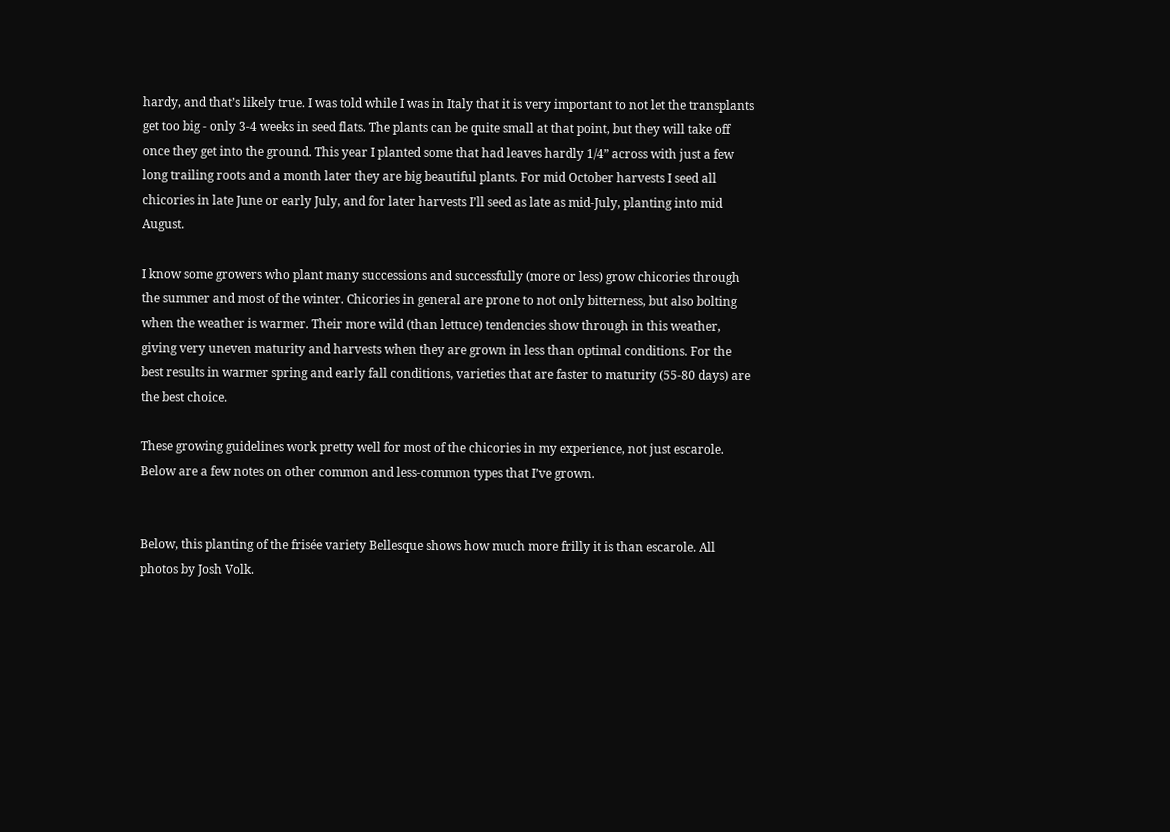hardy, and that’s likely true. I was told while I was in Italy that it is very important to not let the transplants get too big - only 3-4 weeks in seed flats. The plants can be quite small at that point, but they will take off once they get into the ground. This year I planted some that had leaves hardly 1/4” across with just a few long trailing roots and a month later they are big beautiful plants. For mid October harvests I seed all chicories in late June or early July, and for later harvests I’ll seed as late as mid-July, planting into mid August.

I know some growers who plant many successions and successfully (more or less) grow chicories through the summer and most of the winter. Chicories in general are prone to not only bitterness, but also bolting when the weather is warmer. Their more wild (than lettuce) tendencies show through in this weather, giving very uneven maturity and harvests when they are grown in less than optimal conditions. For the best results in warmer spring and early fall conditions, varieties that are faster to maturity (55-80 days) are the best choice.

These growing guidelines work pretty well for most of the chicories in my experience, not just escarole. Below are a few notes on other common and less-common types that I’ve grown.


Below, this planting of the frisée variety Bellesque shows how much more frilly it is than escarole. All photos by Josh Volk.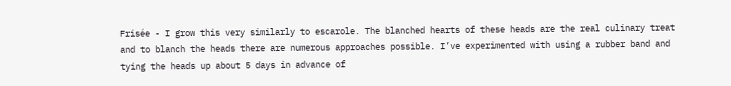Frisée - I grow this very similarly to escarole. The blanched hearts of these heads are the real culinary treat and to blanch the heads there are numerous approaches possible. I’ve experimented with using a rubber band and tying the heads up about 5 days in advance of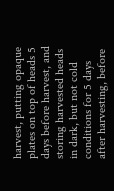harvest, putting opaque plates on top of heads 5 days before harvest, and storing harvested heads in dark, but not cold conditions for 5 days after harvesting, before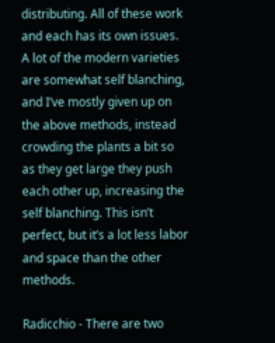distributing. All of these work and each has its own issues. A lot of the modern varieties are somewhat self blanching, and I’ve mostly given up on the above methods, instead crowding the plants a bit so as they get large they push each other up, increasing the self blanching. This isn’t perfect, but it’s a lot less labor and space than the other methods.

Radicchio - There are two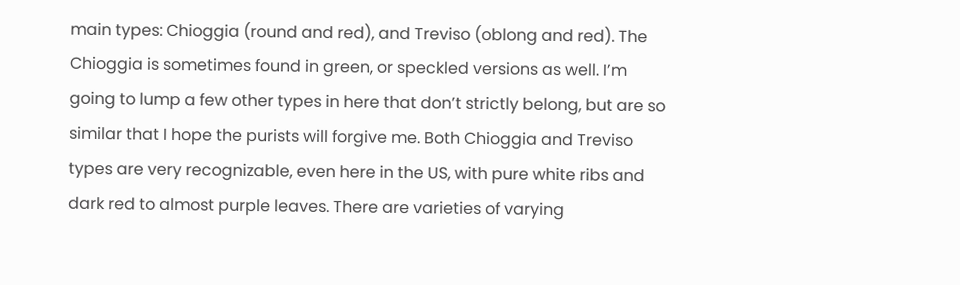main types: Chioggia (round and red), and Treviso (oblong and red). The Chioggia is sometimes found in green, or speckled versions as well. I’m going to lump a few other types in here that don’t strictly belong, but are so similar that I hope the purists will forgive me. Both Chioggia and Treviso types are very recognizable, even here in the US, with pure white ribs and dark red to almost purple leaves. There are varieties of varying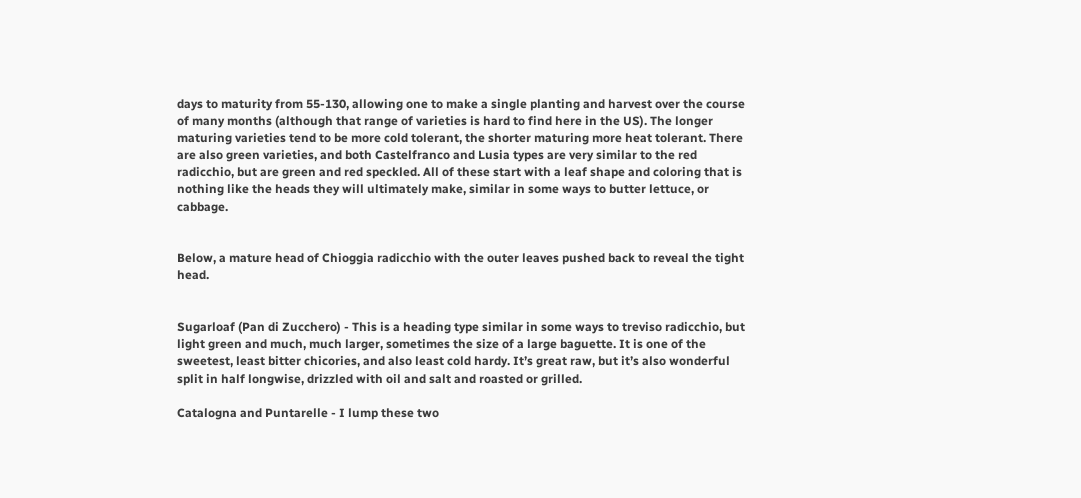days to maturity from 55-130, allowing one to make a single planting and harvest over the course of many months (although that range of varieties is hard to find here in the US). The longer maturing varieties tend to be more cold tolerant, the shorter maturing more heat tolerant. There are also green varieties, and both Castelfranco and Lusia types are very similar to the red radicchio, but are green and red speckled. All of these start with a leaf shape and coloring that is nothing like the heads they will ultimately make, similar in some ways to butter lettuce, or cabbage.


Below, a mature head of Chioggia radicchio with the outer leaves pushed back to reveal the tight head.


Sugarloaf (Pan di Zucchero) - This is a heading type similar in some ways to treviso radicchio, but light green and much, much larger, sometimes the size of a large baguette. It is one of the sweetest, least bitter chicories, and also least cold hardy. It’s great raw, but it’s also wonderful split in half longwise, drizzled with oil and salt and roasted or grilled.

Catalogna and Puntarelle - I lump these two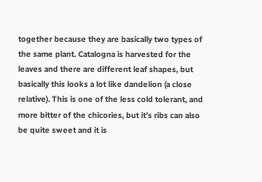together because they are basically two types of the same plant. Catalogna is harvested for the leaves and there are different leaf shapes, but basically this looks a lot like dandelion (a close relative). This is one of the less cold tolerant, and more bitter of the chicories, but it’s ribs can also be quite sweet and it is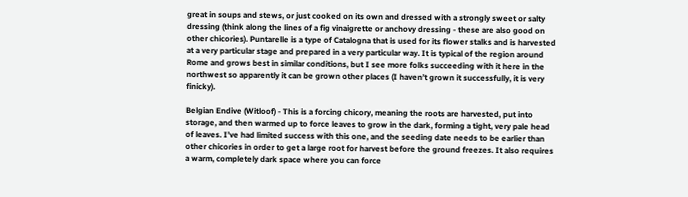great in soups and stews, or just cooked on its own and dressed with a strongly sweet or salty dressing (think along the lines of a fig vinaigrette or anchovy dressing - these are also good on other chicories). Puntarelle is a type of Catalogna that is used for its flower stalks and is harvested at a very particular stage and prepared in a very particular way. It is typical of the region around Rome and grows best in similar conditions, but I see more folks succeeding with it here in the northwest so apparently it can be grown other places (I haven’t grown it successfully, it is very finicky).

Belgian Endive (Witloof) - This is a forcing chicory, meaning the roots are harvested, put into storage, and then warmed up to force leaves to grow in the dark, forming a tight, very pale head of leaves. I’ve had limited success with this one, and the seeding date needs to be earlier than other chicories in order to get a large root for harvest before the ground freezes. It also requires a warm, completely dark space where you can force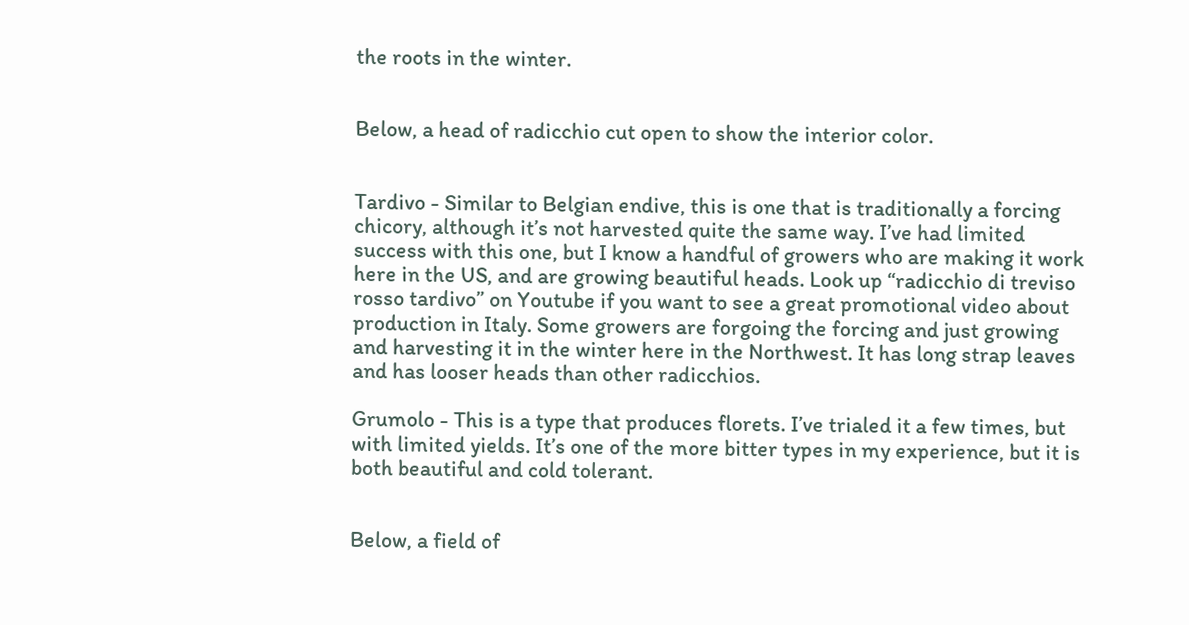the roots in the winter.


Below, a head of radicchio cut open to show the interior color.


Tardivo - Similar to Belgian endive, this is one that is traditionally a forcing chicory, although it’s not harvested quite the same way. I’ve had limited success with this one, but I know a handful of growers who are making it work here in the US, and are growing beautiful heads. Look up “radicchio di treviso rosso tardivo” on Youtube if you want to see a great promotional video about production in Italy. Some growers are forgoing the forcing and just growing and harvesting it in the winter here in the Northwest. It has long strap leaves and has looser heads than other radicchios.

Grumolo - This is a type that produces florets. I’ve trialed it a few times, but with limited yields. It’s one of the more bitter types in my experience, but it is both beautiful and cold tolerant.


Below, a field of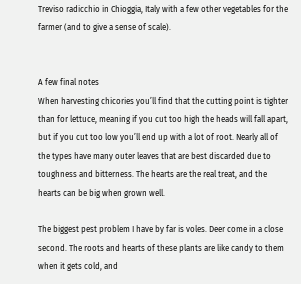Treviso radicchio in Chioggia, Italy with a few other vegetables for the farmer (and to give a sense of scale).


A few final notes
When harvesting chicories you’ll find that the cutting point is tighter than for lettuce, meaning if you cut too high the heads will fall apart, but if you cut too low you’ll end up with a lot of root. Nearly all of the types have many outer leaves that are best discarded due to toughness and bitterness. The hearts are the real treat, and the hearts can be big when grown well.

The biggest pest problem I have by far is voles. Deer come in a close second. The roots and hearts of these plants are like candy to them when it gets cold, and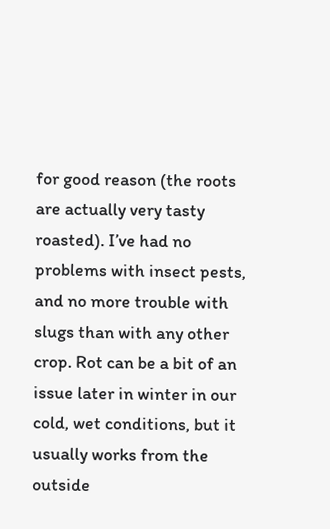for good reason (the roots are actually very tasty roasted). I’ve had no problems with insect pests, and no more trouble with slugs than with any other crop. Rot can be a bit of an issue later in winter in our cold, wet conditions, but it usually works from the outside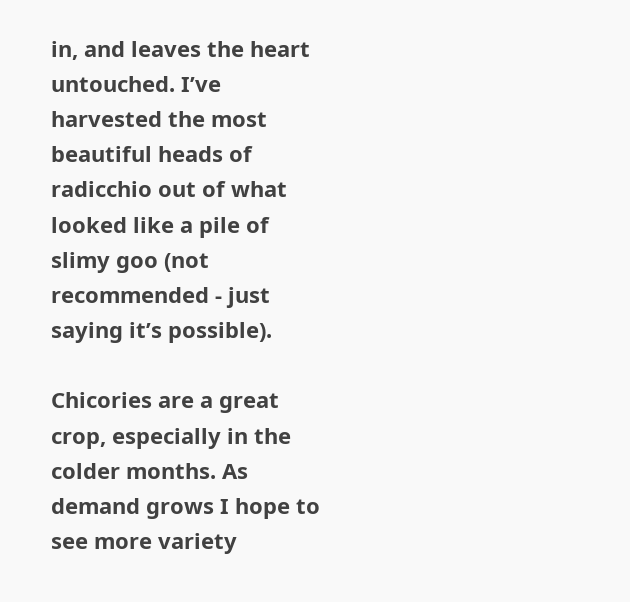in, and leaves the heart untouched. I’ve harvested the most beautiful heads of radicchio out of what looked like a pile of slimy goo (not recommended - just saying it’s possible).

Chicories are a great crop, especially in the colder months. As demand grows I hope to see more variety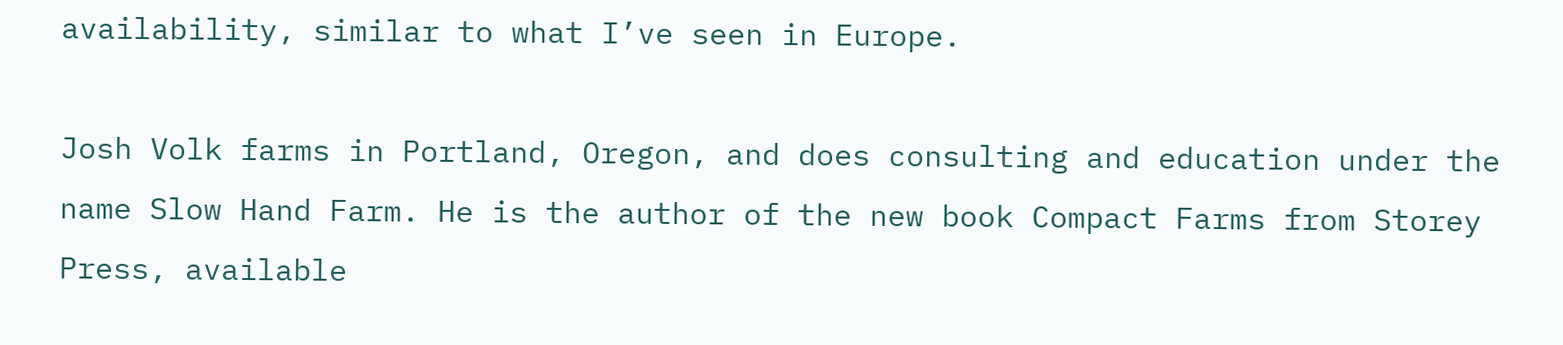availability, similar to what I’ve seen in Europe.

Josh Volk farms in Portland, Oregon, and does consulting and education under the name Slow Hand Farm. He is the author of the new book Compact Farms from Storey Press, available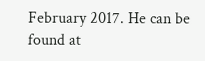February 2017. He can be found at